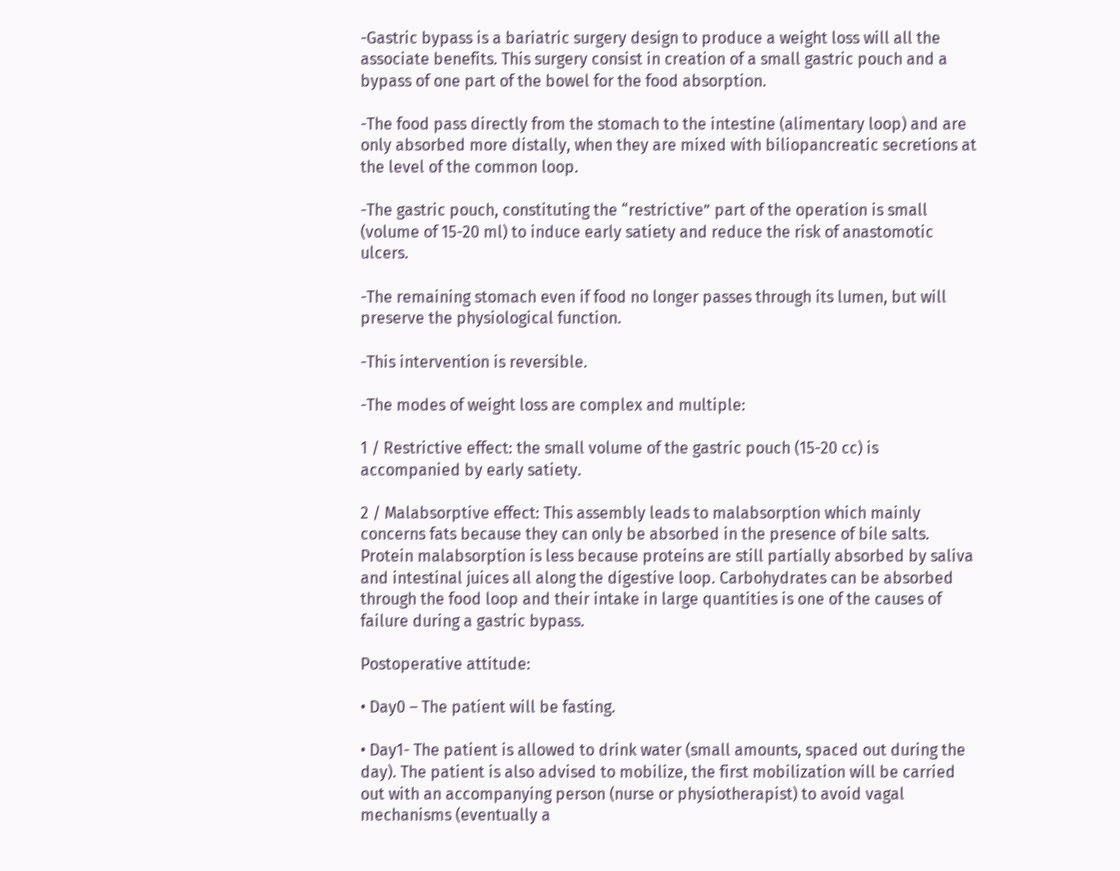-Gastric bypass is a bariatric surgery design to produce a weight loss will all the associate benefits. This surgery consist in creation of a small gastric pouch and a bypass of one part of the bowel for the food absorption.

-The food pass directly from the stomach to the intestine (alimentary loop) and are only absorbed more distally, when they are mixed with biliopancreatic secretions at the level of the common loop.

-The gastric pouch, constituting the “restrictive” part of the operation is small (volume of 15-20 ml) to induce early satiety and reduce the risk of anastomotic ulcers.

-The remaining stomach even if food no longer passes through its lumen, but will preserve the physiological function.

-This intervention is reversible.

-The modes of weight loss are complex and multiple:

1 / Restrictive effect: the small volume of the gastric pouch (15-20 cc) is accompanied by early satiety.

2 / Malabsorptive effect: This assembly leads to malabsorption which mainly concerns fats because they can only be absorbed in the presence of bile salts. Protein malabsorption is less because proteins are still partially absorbed by saliva and intestinal juices all along the digestive loop. Carbohydrates can be absorbed through the food loop and their intake in large quantities is one of the causes of failure during a gastric bypass.

Postoperative attitude:

• Day0 – The patient will be fasting.

• Day1- The patient is allowed to drink water (small amounts, spaced out during the day). The patient is also advised to mobilize, the first mobilization will be carried out with an accompanying person (nurse or physiotherapist) to avoid vagal mechanisms (eventually a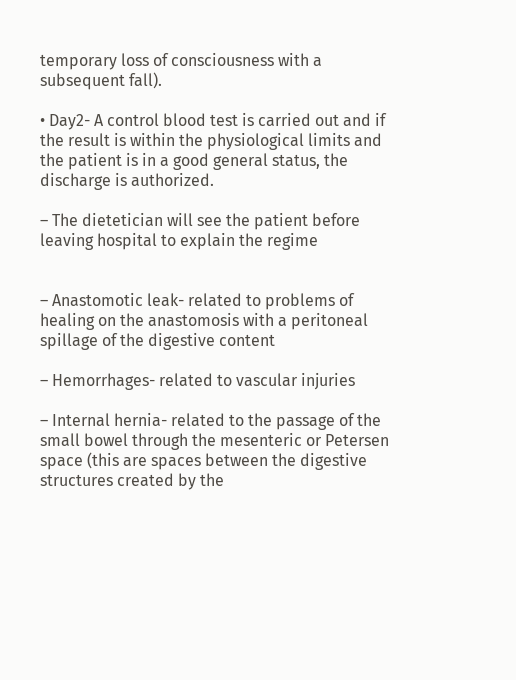temporary loss of consciousness with a subsequent fall).

• Day2- A control blood test is carried out and if the result is within the physiological limits and the patient is in a good general status, the discharge is authorized.

– The dietetician will see the patient before leaving hospital to explain the regime


– Anastomotic leak- related to problems of healing on the anastomosis with a peritoneal spillage of the digestive content

– Hemorrhages- related to vascular injuries

– Internal hernia- related to the passage of the small bowel through the mesenteric or Petersen space (this are spaces between the digestive structures created by the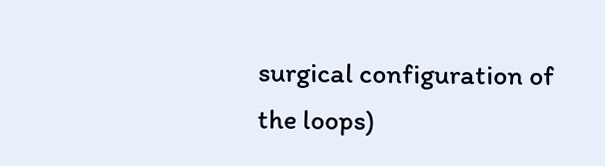surgical configuration of the loops)